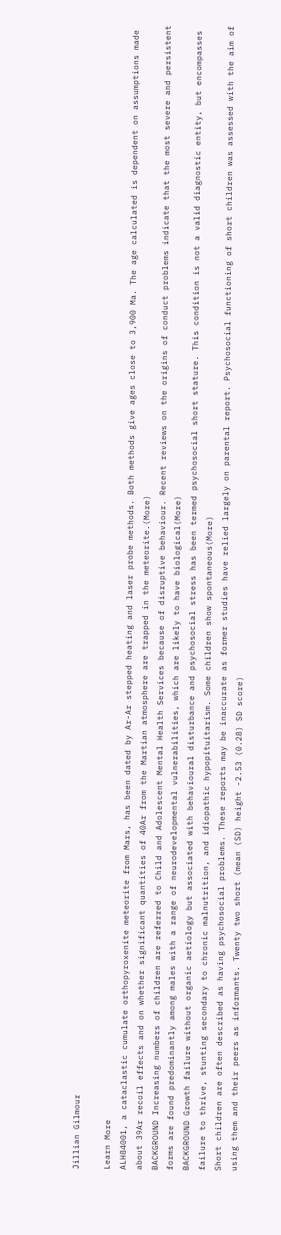Jillian Gilmour

Learn More
ALH84001, a cataclastic cumulate orthopyroxenite meteorite from Mars, has been dated by Ar-Ar stepped heating and laser probe methods. Both methods give ages close to 3,900 Ma. The age calculated is dependent on assumptions made about 39Ar recoil effects and on whether significant quantities of 40Ar from the Martian atmosphere are trapped in the meteorite.(More)
BACKGROUND Increasing numbers of children are referred to Child and Adolescent Mental Health Services because of disruptive behaviour. Recent reviews on the origins of conduct problems indicate that the most severe and persistent forms are found predominantly among males with a range of neurodevelopmental vulnerabilities, which are likely to have biological(More)
BACKGROUND Growth failure without organic aetiology but associated with behavioural disturbance and psychosocial stress has been termed psychosocial short stature. This condition is not a valid diagnostic entity, but encompasses failure to thrive, stunting secondary to chronic malnutrition, and idiopathic hypopituitarism. Some children show spontaneous(More)
Short children are often described as having psychosocial problems. These reports may be inaccurate as former studies have relied largely on parental report. Psychosocial functioning of short children was assessed with the aim of using them and their peers as informants. Twenty two short (mean (SD) height -2.53 (0.28) SD score)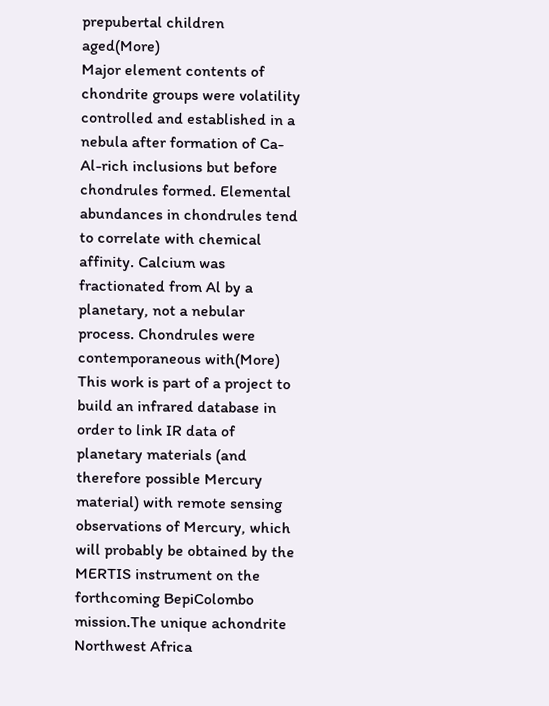prepubertal children aged(More)
Major element contents of chondrite groups were volatility controlled and established in a nebula after formation of Ca-Al-rich inclusions but before chondrules formed. Elemental abundances in chondrules tend to correlate with chemical affinity. Calcium was fractionated from Al by a planetary, not a nebular process. Chondrules were contemporaneous with(More)
This work is part of a project to build an infrared database in order to link IR data of planetary materials (and therefore possible Mercury material) with remote sensing observations of Mercury, which will probably be obtained by the MERTIS instrument on the forthcoming BepiColombo mission.The unique achondrite Northwest Africa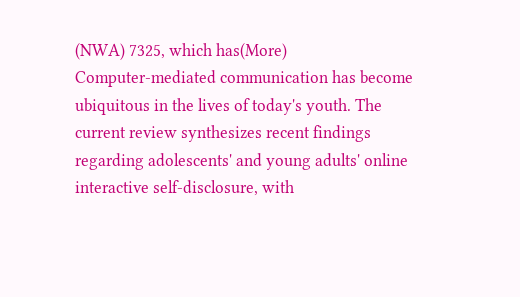(NWA) 7325, which has(More)
Computer-mediated communication has become ubiquitous in the lives of today's youth. The current review synthesizes recent findings regarding adolescents' and young adults' online interactive self-disclosure, with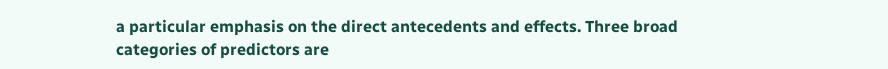a particular emphasis on the direct antecedents and effects. Three broad categories of predictors are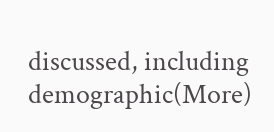discussed, including demographic(More)